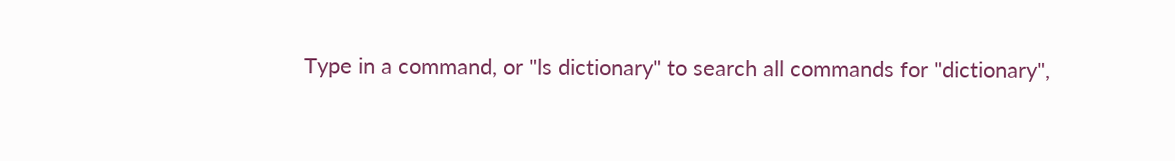Type in a command, or "ls dictionary" to search all commands for "dictionary",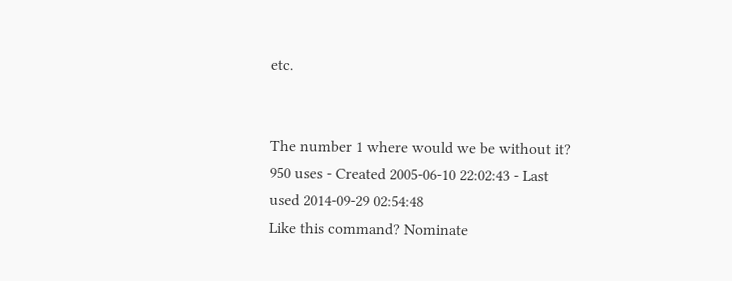etc.


The number 1 where would we be without it?
950 uses - Created 2005-06-10 22:02:43 - Last used 2014-09-29 02:54:48
Like this command? Nominate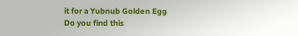it for a Yubnub Golden Egg
Do you find this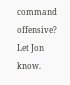command offensive? Let Jon know.